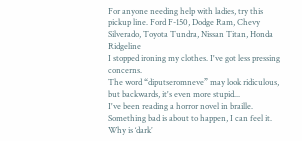For anyone needing help with ladies, try this pickup line. Ford F-150, Dodge Ram, Chevy Silverado, Toyota Tundra, Nissan Titan, Honda Ridgeline
I stopped ironing my clothes. I've got less pressing concerns.
The word “diputseromneve” may look ridiculous, but backwards, it's even more stupid...
I've been reading a horror novel in braille. Something bad is about to happen, I can feel it.
Why is ‘dark’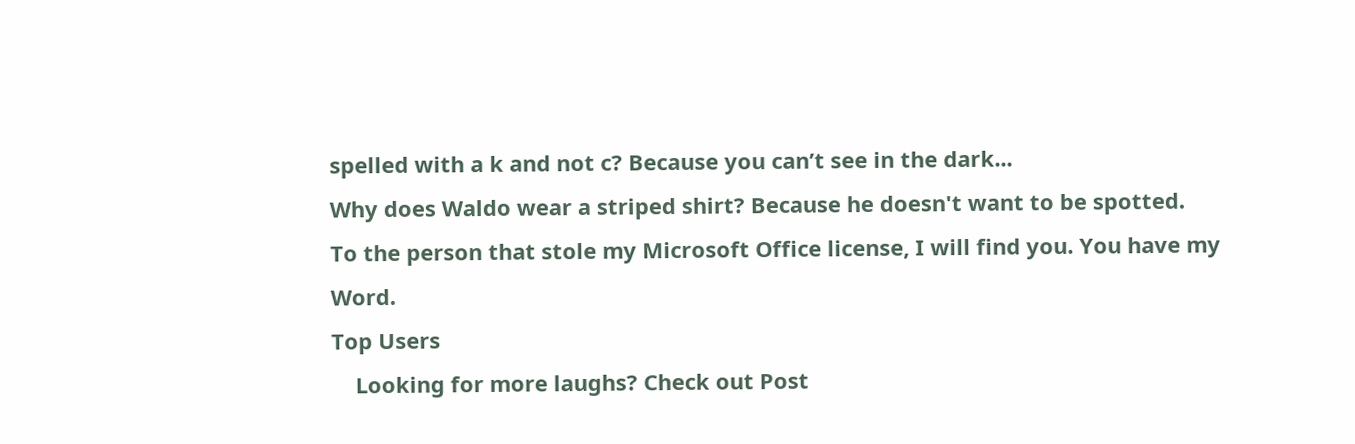spelled with a k and not c? Because you can’t see in the dark...
Why does Waldo wear a striped shirt? Because he doesn't want to be spotted.
To the person that stole my Microsoft Office license, I will find you. You have my Word.
Top Users
    Looking for more laughs? Check out Post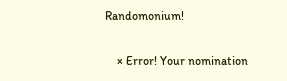Randomonium!

    × Error! Your nomination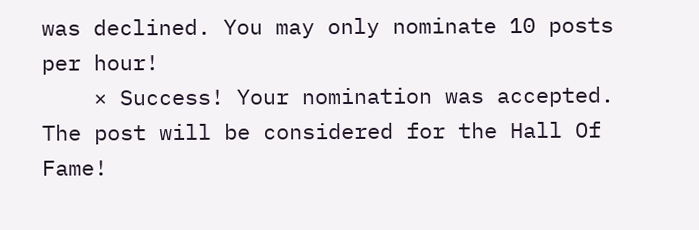was declined. You may only nominate 10 posts per hour!
    × Success! Your nomination was accepted. The post will be considered for the Hall Of Fame!